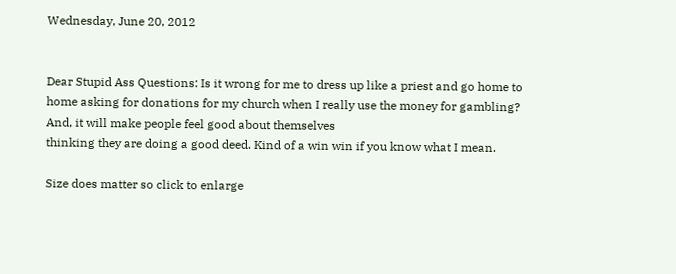Wednesday, June 20, 2012


Dear Stupid Ass Questions: Is it wrong for me to dress up like a priest and go home to home asking for donations for my church when I really use the money for gambling? And, it will make people feel good about themselves
thinking they are doing a good deed. Kind of a win win if you know what I mean.

Size does matter so click to enlarge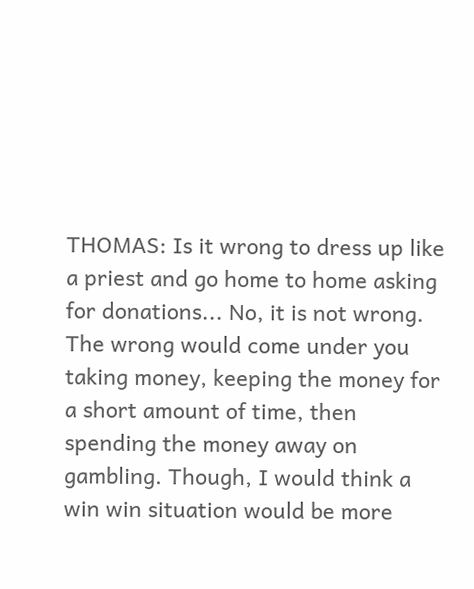THOMAS: Is it wrong to dress up like a priest and go home to home asking for donations... No, it is not wrong. The wrong would come under you taking money, keeping the money for a short amount of time, then spending the money away on gambling. Though, I would think a win win situation would be more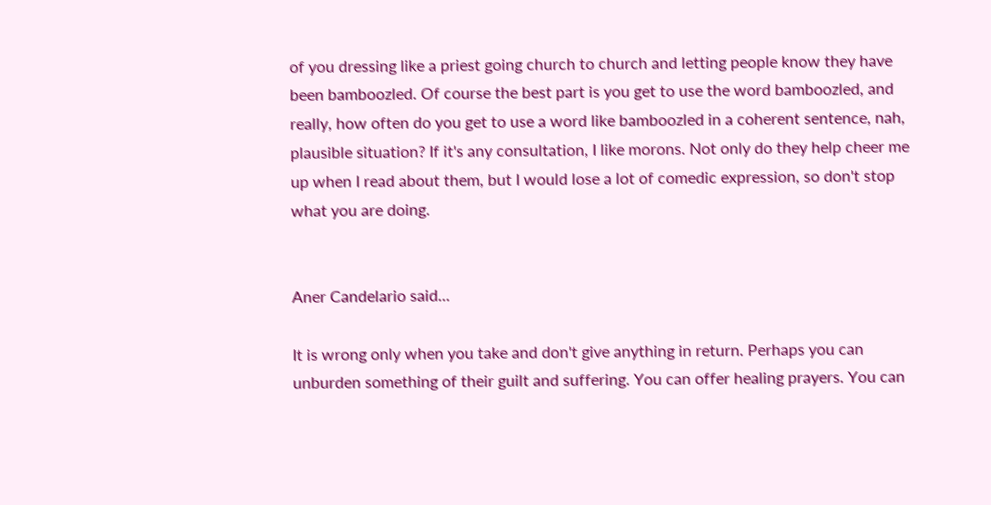of you dressing like a priest going church to church and letting people know they have been bamboozled. Of course the best part is you get to use the word bamboozled, and really, how often do you get to use a word like bamboozled in a coherent sentence, nah, plausible situation? If it's any consultation, I like morons. Not only do they help cheer me up when I read about them, but I would lose a lot of comedic expression, so don't stop what you are doing.


Aner Candelario said...

It is wrong only when you take and don't give anything in return. Perhaps you can unburden something of their guilt and suffering. You can offer healing prayers. You can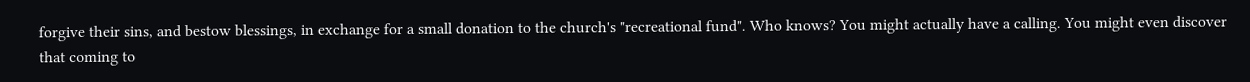forgive their sins, and bestow blessings, in exchange for a small donation to the church's "recreational fund". Who knows? You might actually have a calling. You might even discover that coming to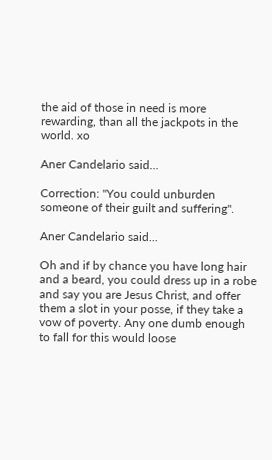the aid of those in need is more rewarding, than all the jackpots in the world. xo

Aner Candelario said...

Correction: "You could unburden someone of their guilt and suffering".

Aner Candelario said...

Oh and if by chance you have long hair and a beard, you could dress up in a robe and say you are Jesus Christ, and offer them a slot in your posse, if they take a vow of poverty. Any one dumb enough to fall for this would loose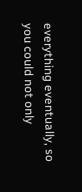everything eventually, so you could not only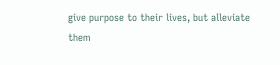give purpose to their lives, but alleviate them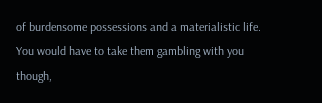of burdensome possessions and a materialistic life. You would have to take them gambling with you though,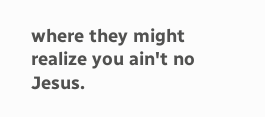where they might realize you ain't no Jesus.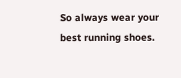So always wear your best running shoes.